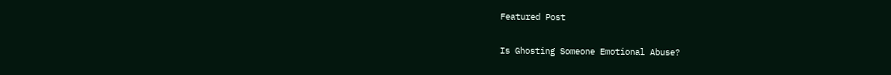Featured Post

Is Ghosting Someone Emotional Abuse?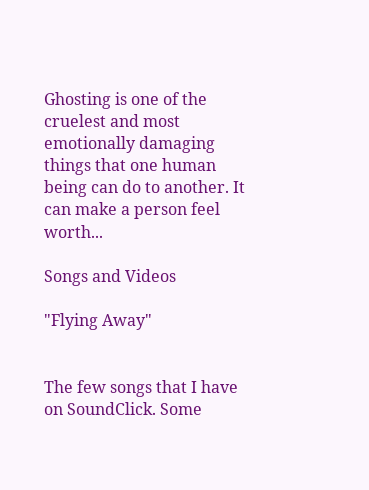Ghosting is one of the cruelest and most emotionally damaging things that one human being can do to another. It can make a person feel worth...

Songs and Videos

"Flying Away"


The few songs that I have on SoundClick. Some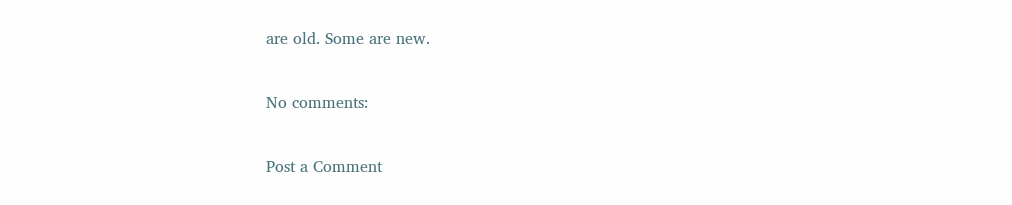are old. Some are new.

No comments:

Post a Comment